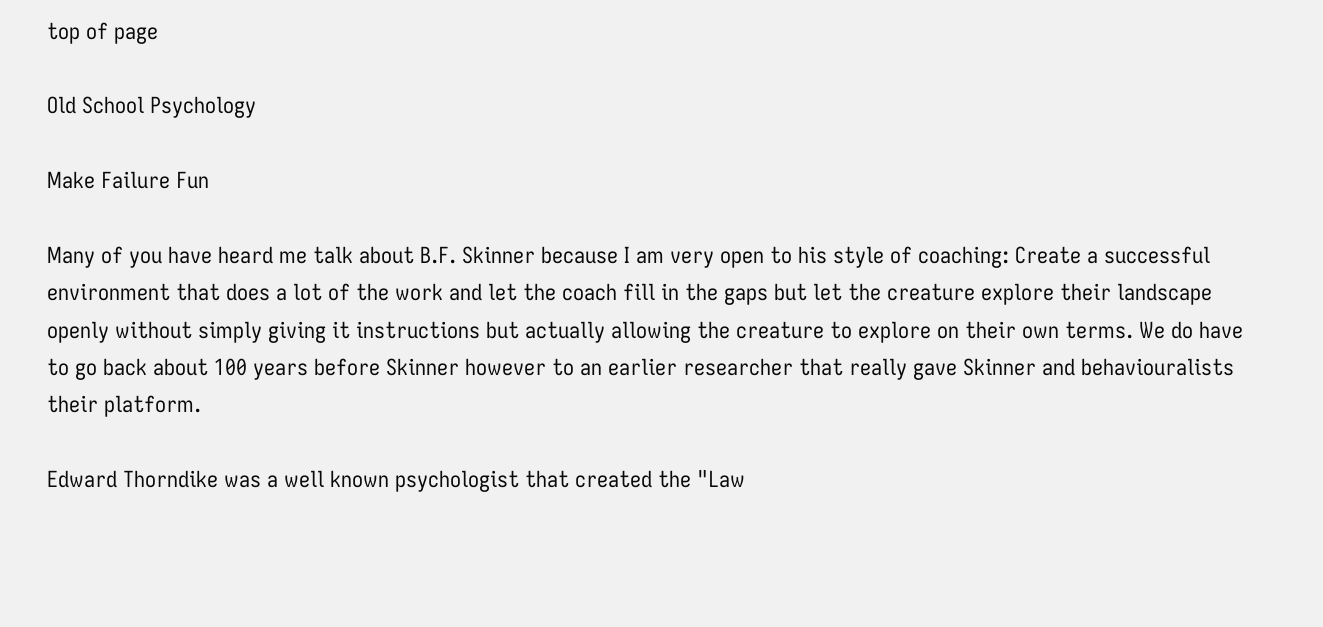top of page

Old School Psychology

Make Failure Fun

Many of you have heard me talk about B.F. Skinner because I am very open to his style of coaching: Create a successful environment that does a lot of the work and let the coach fill in the gaps but let the creature explore their landscape openly without simply giving it instructions but actually allowing the creature to explore on their own terms. We do have to go back about 100 years before Skinner however to an earlier researcher that really gave Skinner and behaviouralists their platform.

Edward Thorndike was a well known psychologist that created the "Law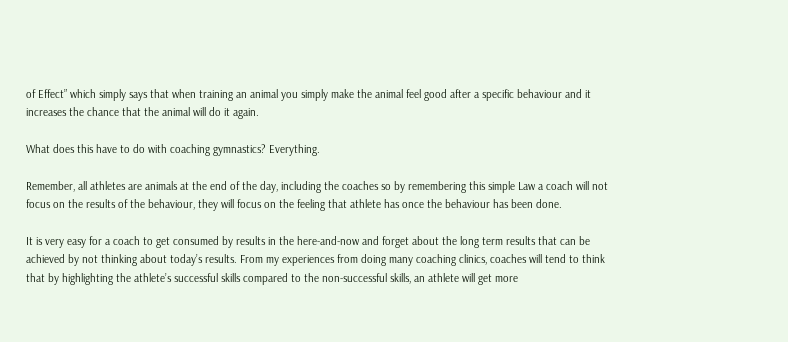of Effect” which simply says that when training an animal you simply make the animal feel good after a specific behaviour and it increases the chance that the animal will do it again.

What does this have to do with coaching gymnastics? Everything.

Remember, all athletes are animals at the end of the day, including the coaches so by remembering this simple Law a coach will not focus on the results of the behaviour, they will focus on the feeling that athlete has once the behaviour has been done.

It is very easy for a coach to get consumed by results in the here-and-now and forget about the long term results that can be achieved by not thinking about today’s results. From my experiences from doing many coaching clinics, coaches will tend to think that by highlighting the athlete’s successful skills compared to the non-successful skills, an athlete will get more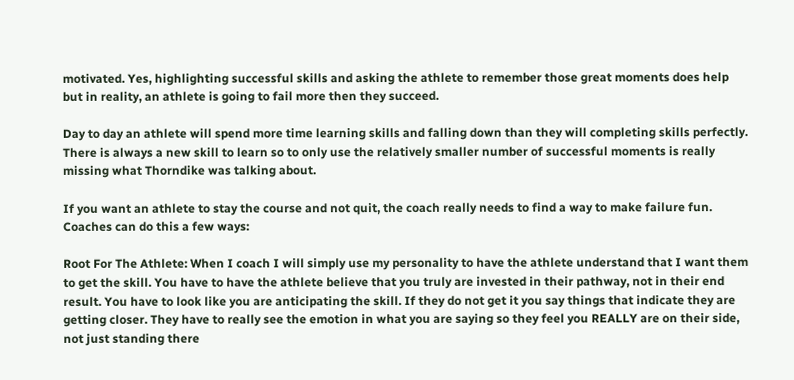motivated. Yes, highlighting successful skills and asking the athlete to remember those great moments does help but in reality, an athlete is going to fail more then they succeed.

Day to day an athlete will spend more time learning skills and falling down than they will completing skills perfectly. There is always a new skill to learn so to only use the relatively smaller number of successful moments is really missing what Thorndike was talking about.

If you want an athlete to stay the course and not quit, the coach really needs to find a way to make failure fun. Coaches can do this a few ways:

Root For The Athlete: When I coach I will simply use my personality to have the athlete understand that I want them to get the skill. You have to have the athlete believe that you truly are invested in their pathway, not in their end result. You have to look like you are anticipating the skill. If they do not get it you say things that indicate they are getting closer. They have to really see the emotion in what you are saying so they feel you REALLY are on their side, not just standing there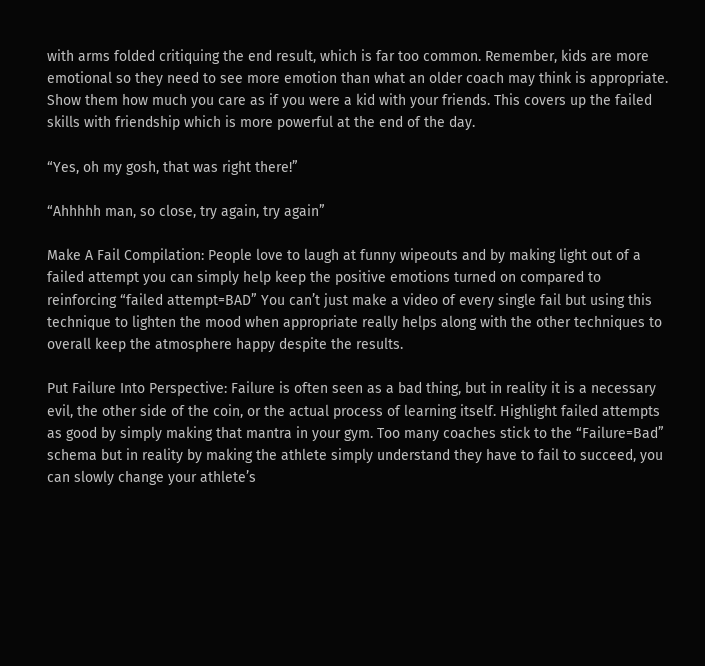with arms folded critiquing the end result, which is far too common. Remember, kids are more emotional so they need to see more emotion than what an older coach may think is appropriate. Show them how much you care as if you were a kid with your friends. This covers up the failed skills with friendship which is more powerful at the end of the day.

“Yes, oh my gosh, that was right there!”

“Ahhhhh man, so close, try again, try again”

Make A Fail Compilation: People love to laugh at funny wipeouts and by making light out of a failed attempt you can simply help keep the positive emotions turned on compared to reinforcing “failed attempt=BAD” You can’t just make a video of every single fail but using this technique to lighten the mood when appropriate really helps along with the other techniques to overall keep the atmosphere happy despite the results.

Put Failure Into Perspective: Failure is often seen as a bad thing, but in reality it is a necessary evil, the other side of the coin, or the actual process of learning itself. Highlight failed attempts as good by simply making that mantra in your gym. Too many coaches stick to the “Failure=Bad” schema but in reality by making the athlete simply understand they have to fail to succeed, you can slowly change your athlete’s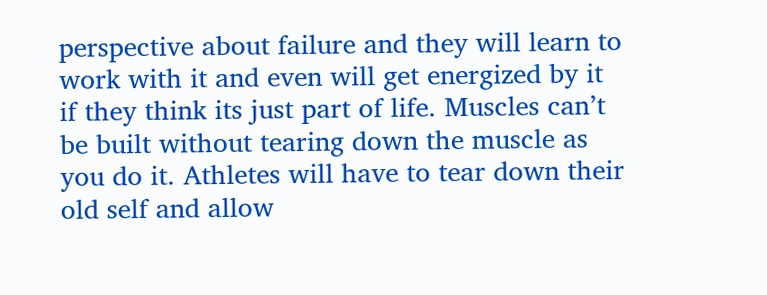perspective about failure and they will learn to work with it and even will get energized by it if they think its just part of life. Muscles can’t be built without tearing down the muscle as you do it. Athletes will have to tear down their old self and allow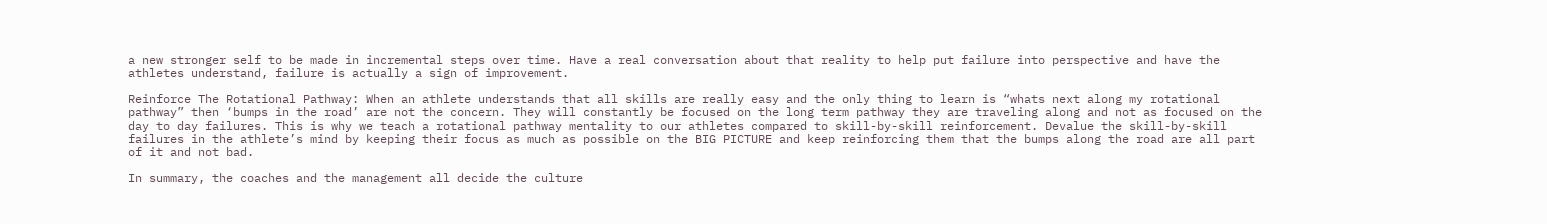a new stronger self to be made in incremental steps over time. Have a real conversation about that reality to help put failure into perspective and have the athletes understand, failure is actually a sign of improvement.

Reinforce The Rotational Pathway: When an athlete understands that all skills are really easy and the only thing to learn is “whats next along my rotational pathway” then ‘bumps in the road’ are not the concern. They will constantly be focused on the long term pathway they are traveling along and not as focused on the day to day failures. This is why we teach a rotational pathway mentality to our athletes compared to skill-by-skill reinforcement. Devalue the skill-by-skill failures in the athlete’s mind by keeping their focus as much as possible on the BIG PICTURE and keep reinforcing them that the bumps along the road are all part of it and not bad.

In summary, the coaches and the management all decide the culture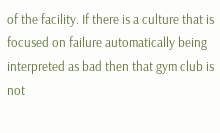of the facility. If there is a culture that is focused on failure automatically being interpreted as bad then that gym club is not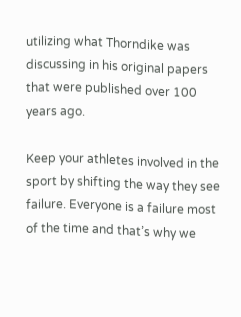utilizing what Thorndike was discussing in his original papers that were published over 100 years ago.

Keep your athletes involved in the sport by shifting the way they see failure. Everyone is a failure most of the time and that’s why we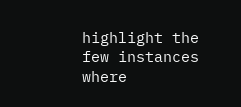highlight the few instances where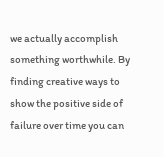we actually accomplish something worthwhile. By finding creative ways to show the positive side of failure over time you can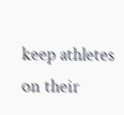keep athletes on their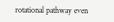rotational pathway even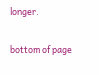longer.


bottom of page